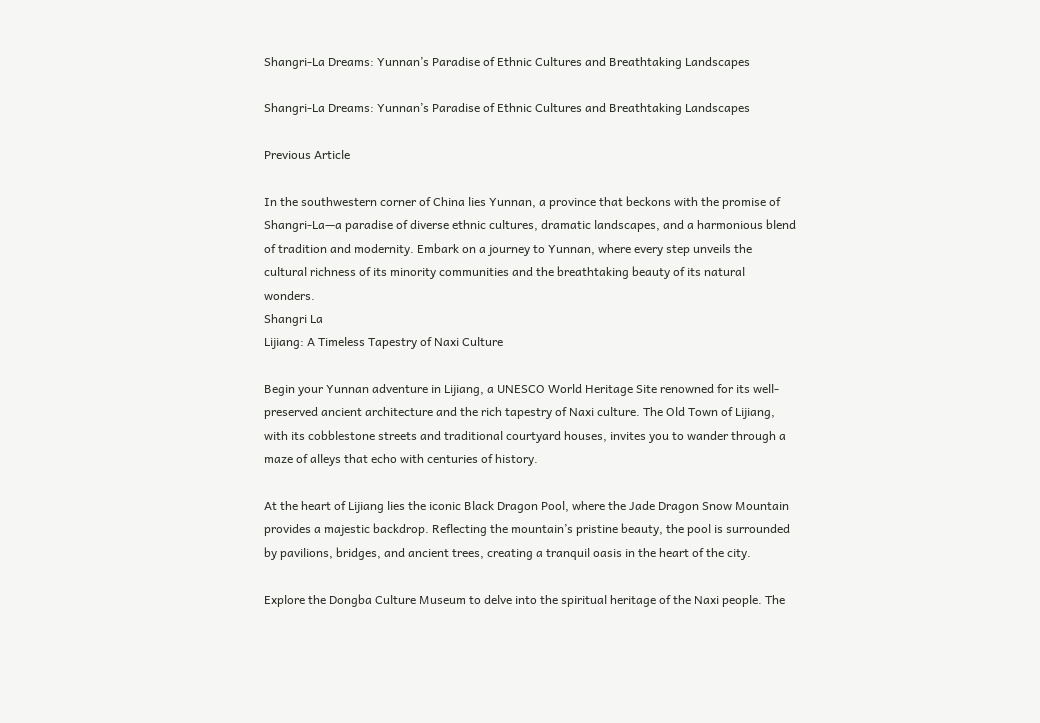Shangri-La Dreams: Yunnan’s Paradise of Ethnic Cultures and Breathtaking Landscapes

Shangri-La Dreams: Yunnan’s Paradise of Ethnic Cultures and Breathtaking Landscapes

Previous Article

In the southwestern corner of China lies Yunnan, a province that beckons with the promise of Shangri-La—a paradise of diverse ethnic cultures, dramatic landscapes, and a harmonious blend of tradition and modernity. Embark on a journey to Yunnan, where every step unveils the cultural richness of its minority communities and the breathtaking beauty of its natural wonders.
Shangri La
Lijiang: A Timeless Tapestry of Naxi Culture

Begin your Yunnan adventure in Lijiang, a UNESCO World Heritage Site renowned for its well-preserved ancient architecture and the rich tapestry of Naxi culture. The Old Town of Lijiang, with its cobblestone streets and traditional courtyard houses, invites you to wander through a maze of alleys that echo with centuries of history.

At the heart of Lijiang lies the iconic Black Dragon Pool, where the Jade Dragon Snow Mountain provides a majestic backdrop. Reflecting the mountain’s pristine beauty, the pool is surrounded by pavilions, bridges, and ancient trees, creating a tranquil oasis in the heart of the city.

Explore the Dongba Culture Museum to delve into the spiritual heritage of the Naxi people. The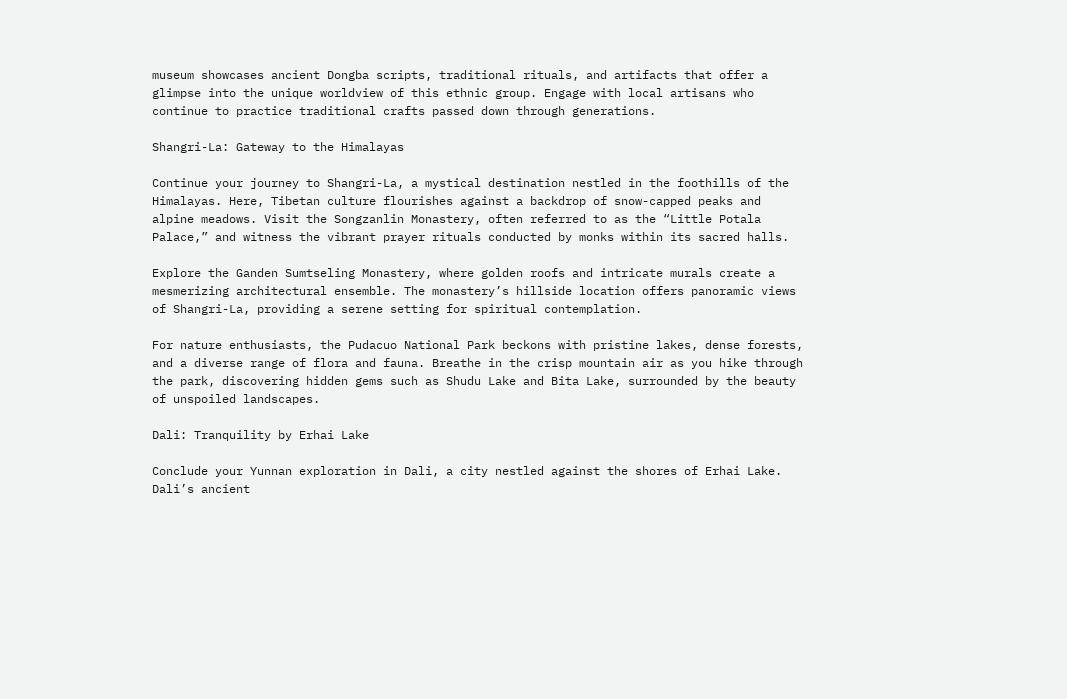museum showcases ancient Dongba scripts, traditional rituals, and artifacts that offer a glimpse into the unique worldview of this ethnic group. Engage with local artisans who continue to practice traditional crafts passed down through generations.

Shangri-La: Gateway to the Himalayas

Continue your journey to Shangri-La, a mystical destination nestled in the foothills of the Himalayas. Here, Tibetan culture flourishes against a backdrop of snow-capped peaks and alpine meadows. Visit the Songzanlin Monastery, often referred to as the “Little Potala Palace,” and witness the vibrant prayer rituals conducted by monks within its sacred halls.

Explore the Ganden Sumtseling Monastery, where golden roofs and intricate murals create a mesmerizing architectural ensemble. The monastery’s hillside location offers panoramic views of Shangri-La, providing a serene setting for spiritual contemplation.

For nature enthusiasts, the Pudacuo National Park beckons with pristine lakes, dense forests, and a diverse range of flora and fauna. Breathe in the crisp mountain air as you hike through the park, discovering hidden gems such as Shudu Lake and Bita Lake, surrounded by the beauty of unspoiled landscapes.

Dali: Tranquility by Erhai Lake

Conclude your Yunnan exploration in Dali, a city nestled against the shores of Erhai Lake. Dali’s ancient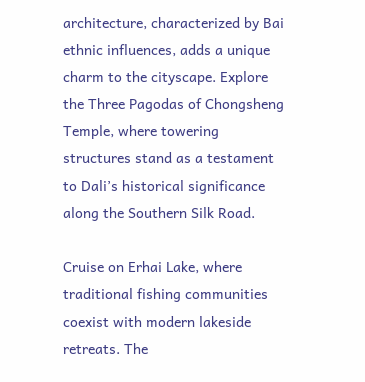architecture, characterized by Bai ethnic influences, adds a unique charm to the cityscape. Explore the Three Pagodas of Chongsheng Temple, where towering structures stand as a testament to Dali’s historical significance along the Southern Silk Road.

Cruise on Erhai Lake, where traditional fishing communities coexist with modern lakeside retreats. The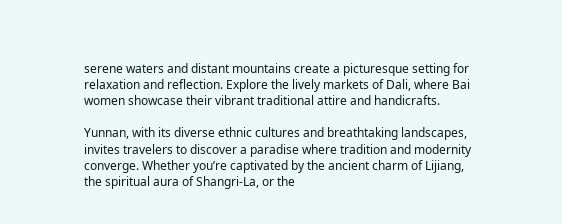serene waters and distant mountains create a picturesque setting for relaxation and reflection. Explore the lively markets of Dali, where Bai women showcase their vibrant traditional attire and handicrafts.

Yunnan, with its diverse ethnic cultures and breathtaking landscapes, invites travelers to discover a paradise where tradition and modernity converge. Whether you’re captivated by the ancient charm of Lijiang, the spiritual aura of Shangri-La, or the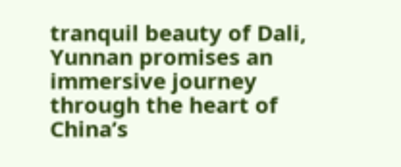tranquil beauty of Dali, Yunnan promises an immersive journey through the heart of China’s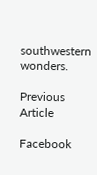southwestern wonders.

Previous Article

Facebook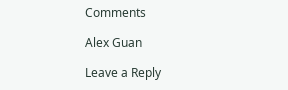Comments

Alex Guan

Leave a Reply